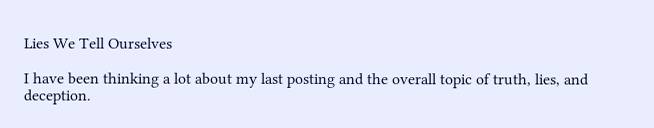Lies We Tell Ourselves

I have been thinking a lot about my last posting and the overall topic of truth, lies, and deception.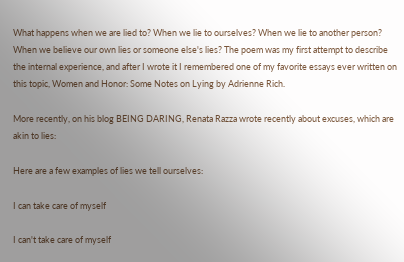What happens when we are lied to? When we lie to ourselves? When we lie to another person? When we believe our own lies or someone else's lies? The poem was my first attempt to describe the internal experience, and after I wrote it I remembered one of my favorite essays ever written on this topic, Women and Honor: Some Notes on Lying by Adrienne Rich.

More recently, on his blog BEING DARING, Renata Razza wrote recently about excuses, which are akin to lies:

Here are a few examples of lies we tell ourselves:

I can take care of myself

I can't take care of myself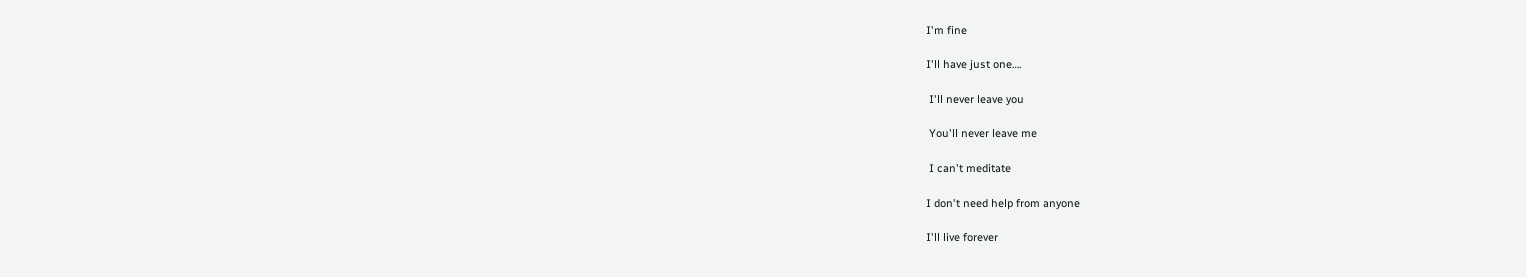I'm fine

I'll have just one….

 I'll never leave you

 You'll never leave me

 I can't meditate

I don't need help from anyone

I'll live forever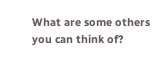What are some others you can think of?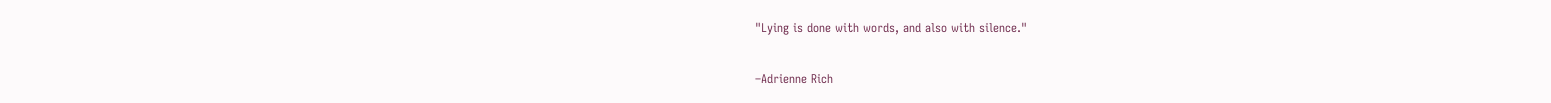"Lying is done with words, and also with silence."

–Adrienne Rich